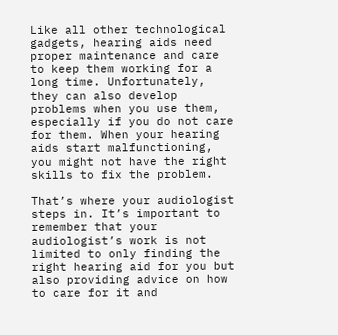Like all other technological gadgets, hearing aids need proper maintenance and care to keep them working for a long time. Unfortunately, they can also develop problems when you use them, especially if you do not care for them. When your hearing aids start malfunctioning, you might not have the right skills to fix the problem.

That’s where your audiologist steps in. It’s important to remember that your audiologist’s work is not limited to only finding the right hearing aid for you but also providing advice on how to care for it and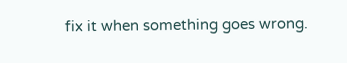fix it when something goes wrong.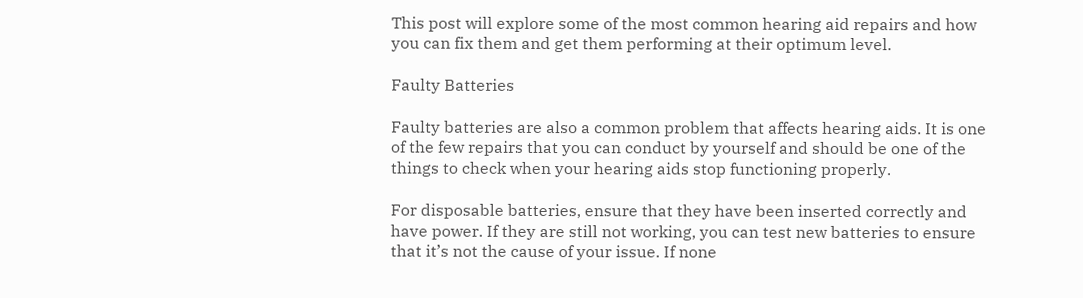This post will explore some of the most common hearing aid repairs and how you can fix them and get them performing at their optimum level.

Faulty Batteries

Faulty batteries are also a common problem that affects hearing aids. It is one of the few repairs that you can conduct by yourself and should be one of the things to check when your hearing aids stop functioning properly.

For disposable batteries, ensure that they have been inserted correctly and have power. If they are still not working, you can test new batteries to ensure that it’s not the cause of your issue. If none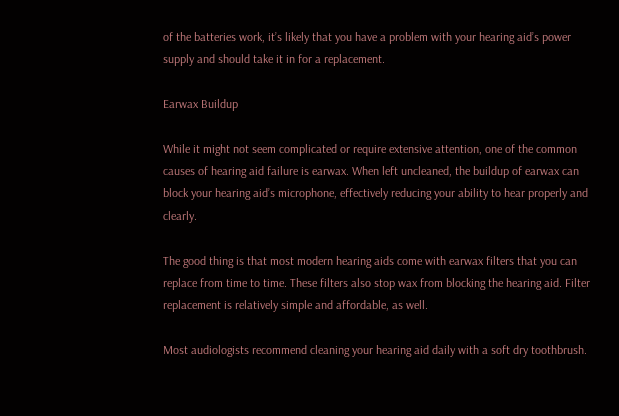of the batteries work, it’s likely that you have a problem with your hearing aid’s power supply and should take it in for a replacement.

Earwax Buildup

While it might not seem complicated or require extensive attention, one of the common causes of hearing aid failure is earwax. When left uncleaned, the buildup of earwax can block your hearing aid’s microphone, effectively reducing your ability to hear properly and clearly.

The good thing is that most modern hearing aids come with earwax filters that you can replace from time to time. These filters also stop wax from blocking the hearing aid. Filter replacement is relatively simple and affordable, as well.

Most audiologists recommend cleaning your hearing aid daily with a soft dry toothbrush.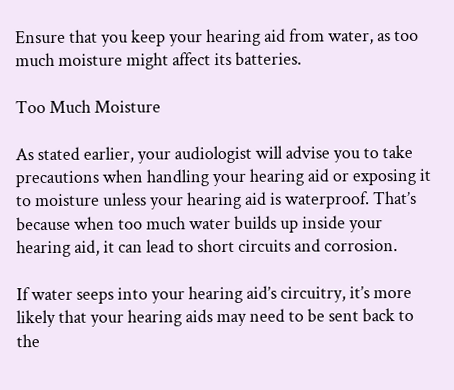Ensure that you keep your hearing aid from water, as too much moisture might affect its batteries.

Too Much Moisture

As stated earlier, your audiologist will advise you to take precautions when handling your hearing aid or exposing it to moisture unless your hearing aid is waterproof. That’s because when too much water builds up inside your hearing aid, it can lead to short circuits and corrosion.

If water seeps into your hearing aid’s circuitry, it’s more likely that your hearing aids may need to be sent back to the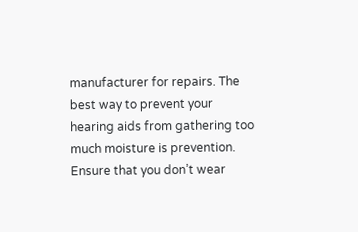manufacturer for repairs. The best way to prevent your hearing aids from gathering too much moisture is prevention. Ensure that you don’t wear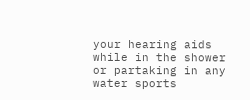your hearing aids while in the shower or partaking in any water sports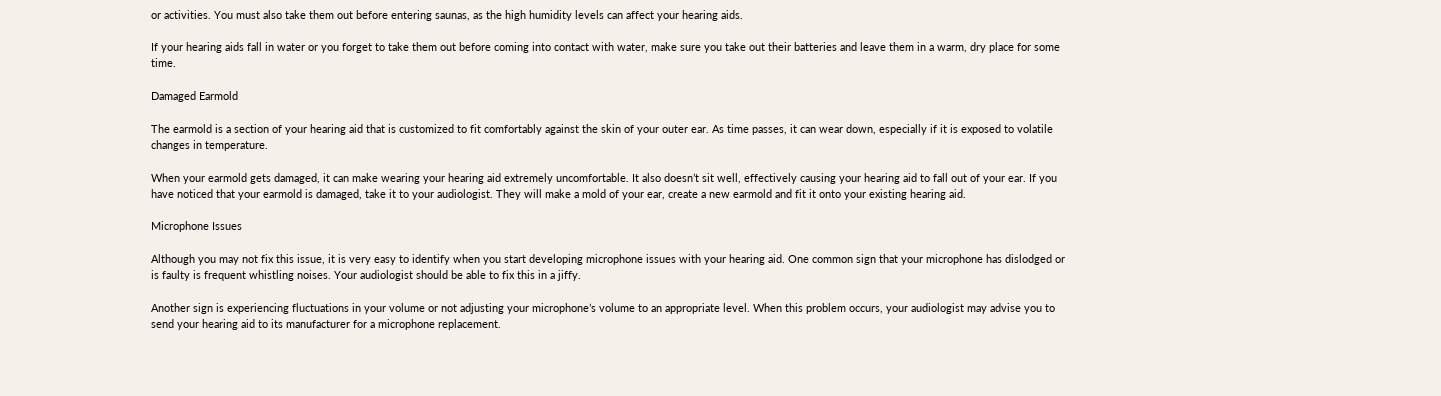or activities. You must also take them out before entering saunas, as the high humidity levels can affect your hearing aids.

If your hearing aids fall in water or you forget to take them out before coming into contact with water, make sure you take out their batteries and leave them in a warm, dry place for some time.

Damaged Earmold

The earmold is a section of your hearing aid that is customized to fit comfortably against the skin of your outer ear. As time passes, it can wear down, especially if it is exposed to volatile changes in temperature.

When your earmold gets damaged, it can make wearing your hearing aid extremely uncomfortable. It also doesn’t sit well, effectively causing your hearing aid to fall out of your ear. If you have noticed that your earmold is damaged, take it to your audiologist. They will make a mold of your ear, create a new earmold and fit it onto your existing hearing aid.

Microphone Issues

Although you may not fix this issue, it is very easy to identify when you start developing microphone issues with your hearing aid. One common sign that your microphone has dislodged or is faulty is frequent whistling noises. Your audiologist should be able to fix this in a jiffy.

Another sign is experiencing fluctuations in your volume or not adjusting your microphone’s volume to an appropriate level. When this problem occurs, your audiologist may advise you to send your hearing aid to its manufacturer for a microphone replacement.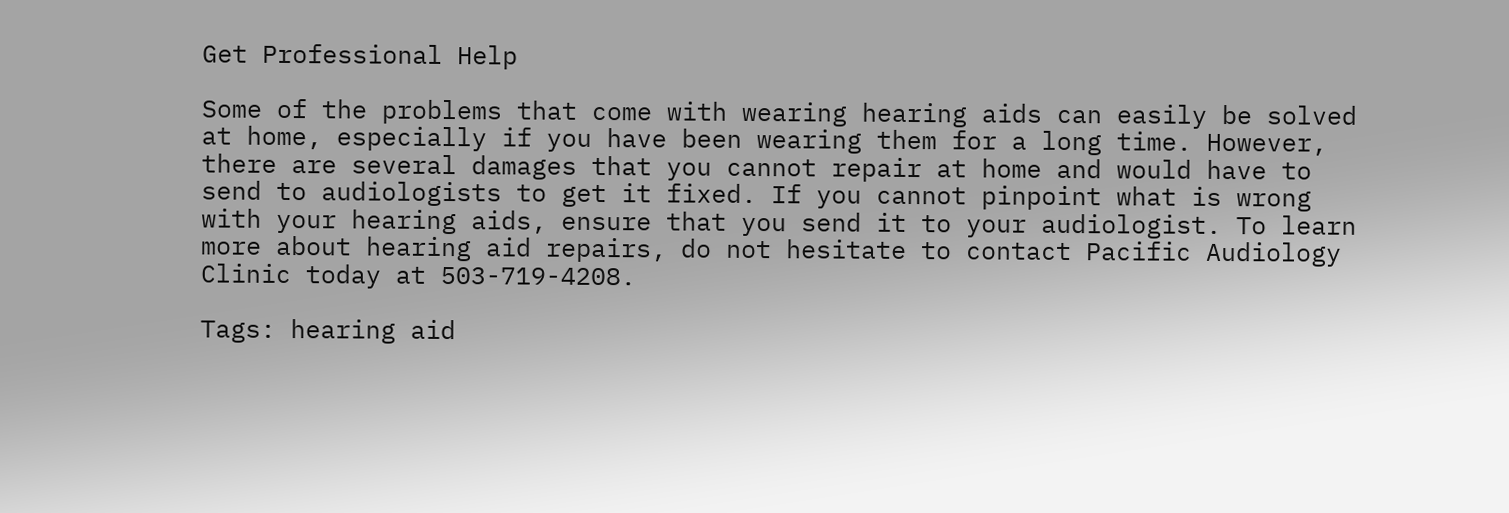Get Professional Help

Some of the problems that come with wearing hearing aids can easily be solved at home, especially if you have been wearing them for a long time. However, there are several damages that you cannot repair at home and would have to send to audiologists to get it fixed. If you cannot pinpoint what is wrong with your hearing aids, ensure that you send it to your audiologist. To learn more about hearing aid repairs, do not hesitate to contact Pacific Audiology Clinic today at 503-719-4208.

Tags: hearing aid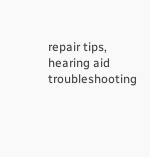repair tips, hearing aid troubleshooting